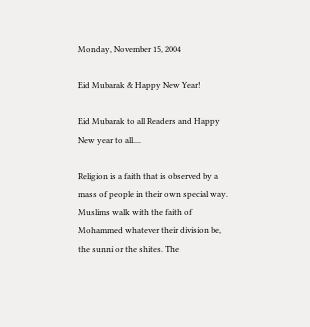Monday, November 15, 2004

Eid Mubarak & Happy New Year!

Eid Mubarak to all Readers and Happy New year to all....

Religion is a faith that is observed by a mass of people in their own special way. Muslims walk with the faith of Mohammed whatever their division be, the sunni or the shites. The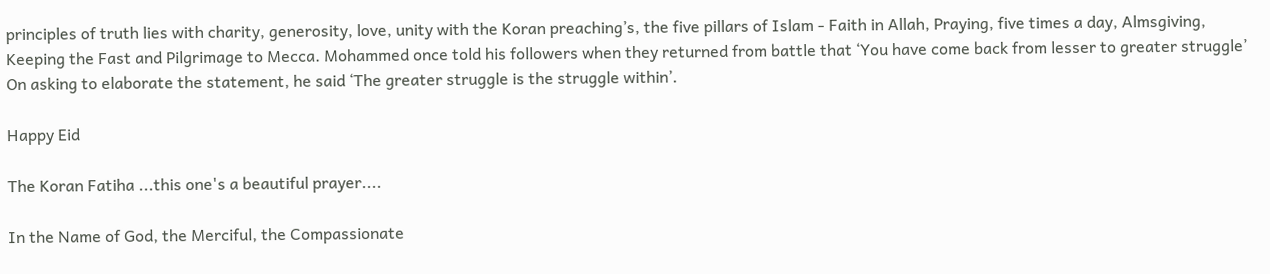principles of truth lies with charity, generosity, love, unity with the Koran preaching’s, the five pillars of Islam - Faith in Allah, Praying, five times a day, Almsgiving, Keeping the Fast and Pilgrimage to Mecca. Mohammed once told his followers when they returned from battle that ‘You have come back from lesser to greater struggle’ On asking to elaborate the statement, he said ‘The greater struggle is the struggle within’.

Happy Eid

The Koran Fatiha ...this one's a beautiful prayer....

In the Name of God, the Merciful, the Compassionate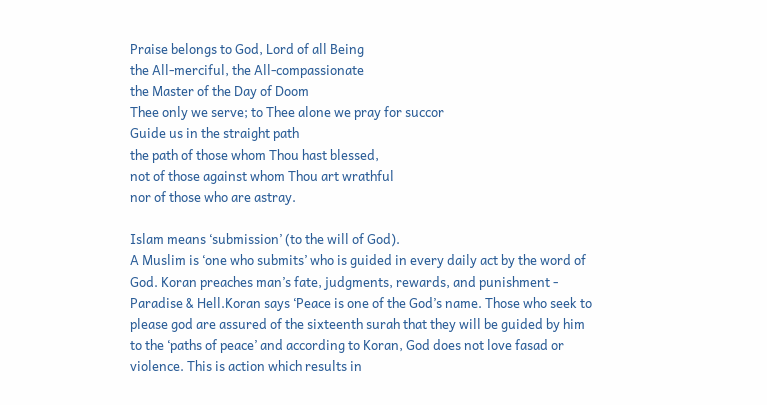Praise belongs to God, Lord of all Being
the All-merciful, the All-compassionate
the Master of the Day of Doom
Thee only we serve; to Thee alone we pray for succor
Guide us in the straight path
the path of those whom Thou hast blessed,
not of those against whom Thou art wrathful
nor of those who are astray.

Islam means ‘submission’ (to the will of God).
A Muslim is ‘one who submits’ who is guided in every daily act by the word of God. Koran preaches man’s fate, judgments, rewards, and punishment - Paradise & Hell.Koran says ‘Peace is one of the God’s name. Those who seek to please god are assured of the sixteenth surah that they will be guided by him to the ‘paths of peace’ and according to Koran, God does not love fasad or violence. This is action which results in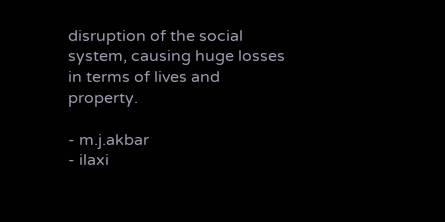disruption of the social system, causing huge losses in terms of lives and property.

- m.j.akbar
- ilaxi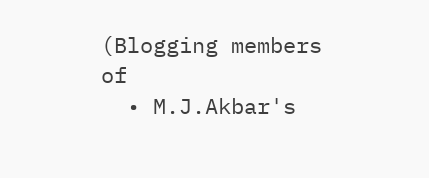(Blogging members of
  • M.J.Akbar's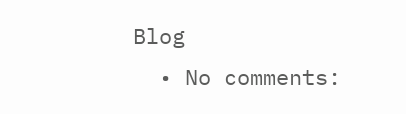Blog
  • No comments: